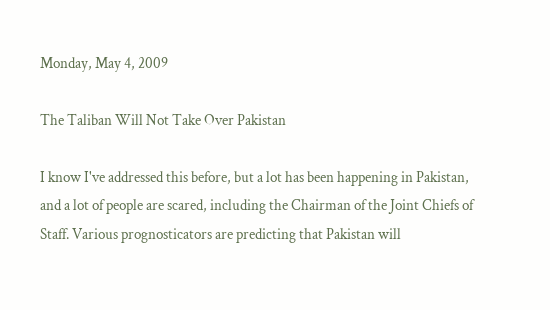Monday, May 4, 2009

The Taliban Will Not Take Over Pakistan

I know I've addressed this before, but a lot has been happening in Pakistan, and a lot of people are scared, including the Chairman of the Joint Chiefs of Staff. Various prognosticators are predicting that Pakistan will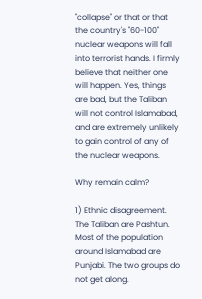"collapse" or that or that the country's "60-100" nuclear weapons will fall into terrorist hands. I firmly believe that neither one will happen. Yes, things are bad, but the Taliban will not control Islamabad, and are extremely unlikely to gain control of any of the nuclear weapons.

Why remain calm?

1) Ethnic disagreement. The Taliban are Pashtun. Most of the population around Islamabad are Punjabi. The two groups do not get along.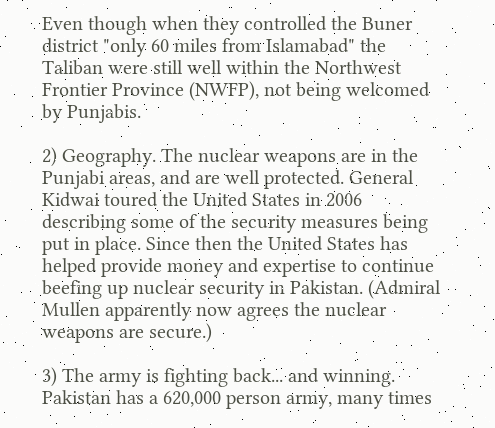Even though when they controlled the Buner district "only 60 miles from Islamabad" the Taliban were still well within the Northwest Frontier Province (NWFP), not being welcomed by Punjabis.

2) Geography. The nuclear weapons are in the Punjabi areas, and are well protected. General Kidwai toured the United States in 2006 describing some of the security measures being put in place. Since then the United States has helped provide money and expertise to continue beefing up nuclear security in Pakistan. (Admiral Mullen apparently now agrees the nuclear weapons are secure.)

3) The army is fighting back... and winning. Pakistan has a 620,000 person army, many times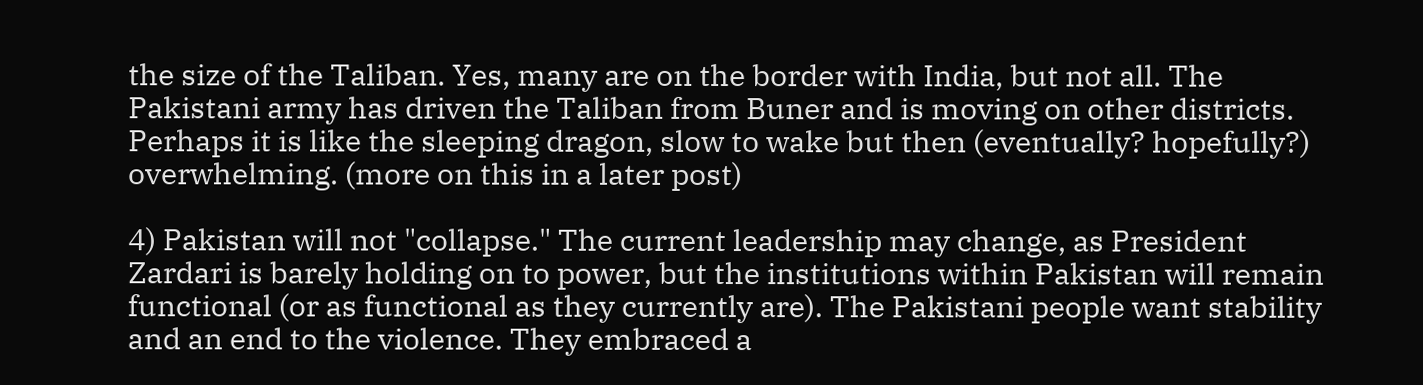the size of the Taliban. Yes, many are on the border with India, but not all. The Pakistani army has driven the Taliban from Buner and is moving on other districts. Perhaps it is like the sleeping dragon, slow to wake but then (eventually? hopefully?) overwhelming. (more on this in a later post)

4) Pakistan will not "collapse." The current leadership may change, as President Zardari is barely holding on to power, but the institutions within Pakistan will remain functional (or as functional as they currently are). The Pakistani people want stability and an end to the violence. They embraced a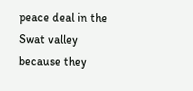peace deal in the Swat valley because they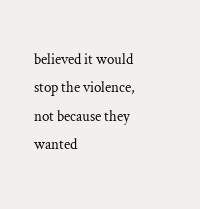believed it would stop the violence, not because they wanted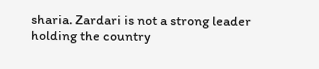sharia. Zardari is not a strong leader holding the country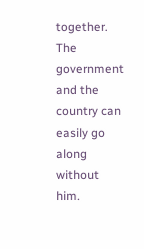together. The government and the country can easily go along without him.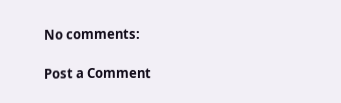No comments:

Post a Comment